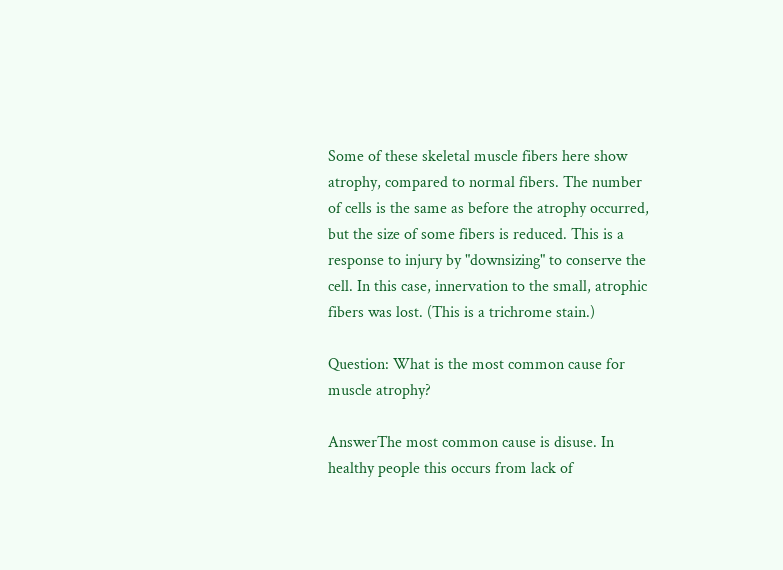Some of these skeletal muscle fibers here show atrophy, compared to normal fibers. The number of cells is the same as before the atrophy occurred, but the size of some fibers is reduced. This is a response to injury by "downsizing" to conserve the cell. In this case, innervation to the small, atrophic fibers was lost. (This is a trichrome stain.)

Question: What is the most common cause for muscle atrophy?

AnswerThe most common cause is disuse. In healthy people this occurs from lack of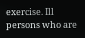exercise. Ill persons who are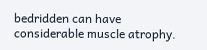bedridden can have considerable muscle atrophy.